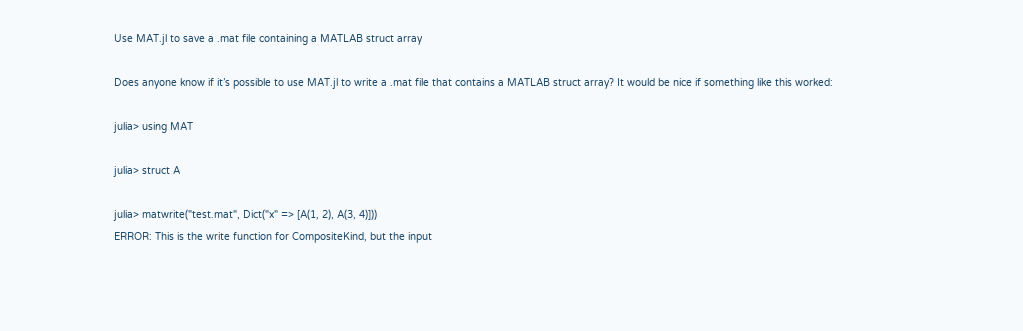Use MAT.jl to save a .mat file containing a MATLAB struct array

Does anyone know if it’s possible to use MAT.jl to write a .mat file that contains a MATLAB struct array? It would be nice if something like this worked:

julia> using MAT

julia> struct A

julia> matwrite("test.mat", Dict("x" => [A(1, 2), A(3, 4)]))
ERROR: This is the write function for CompositeKind, but the input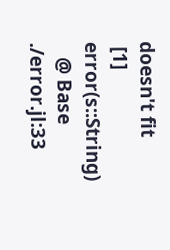doesn't fit
 [1] error(s::String)
   @ Base ./error.jl:33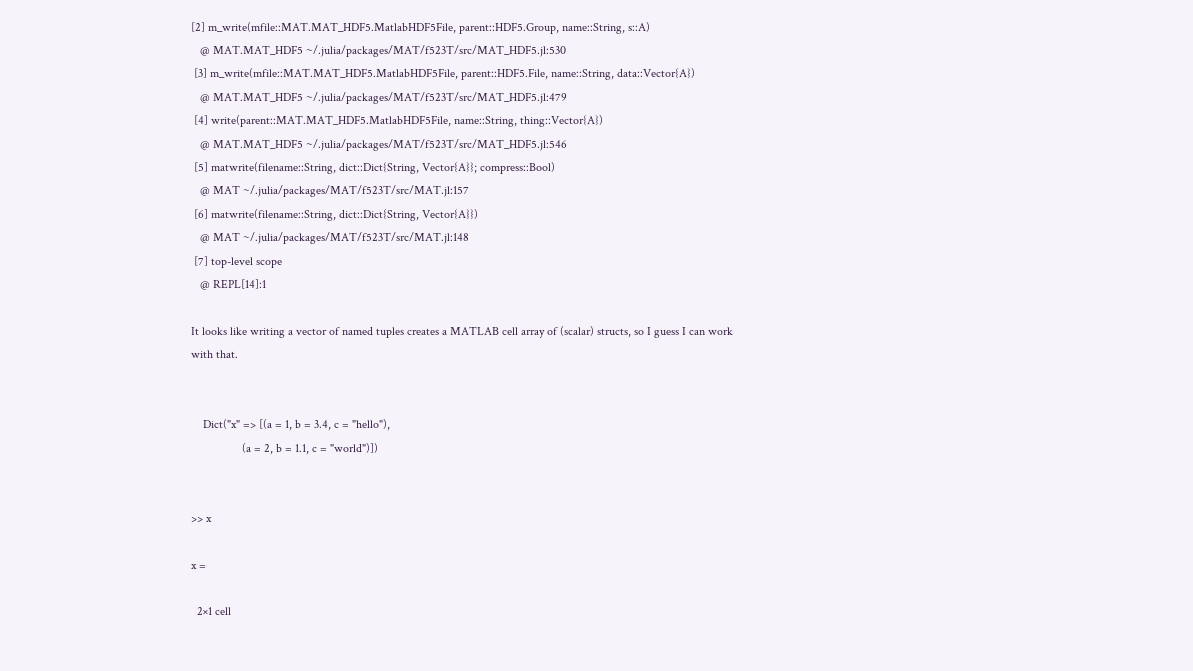[2] m_write(mfile::MAT.MAT_HDF5.MatlabHDF5File, parent::HDF5.Group, name::String, s::A)
   @ MAT.MAT_HDF5 ~/.julia/packages/MAT/f523T/src/MAT_HDF5.jl:530
 [3] m_write(mfile::MAT.MAT_HDF5.MatlabHDF5File, parent::HDF5.File, name::String, data::Vector{A})
   @ MAT.MAT_HDF5 ~/.julia/packages/MAT/f523T/src/MAT_HDF5.jl:479
 [4] write(parent::MAT.MAT_HDF5.MatlabHDF5File, name::String, thing::Vector{A})
   @ MAT.MAT_HDF5 ~/.julia/packages/MAT/f523T/src/MAT_HDF5.jl:546
 [5] matwrite(filename::String, dict::Dict{String, Vector{A}}; compress::Bool)
   @ MAT ~/.julia/packages/MAT/f523T/src/MAT.jl:157
 [6] matwrite(filename::String, dict::Dict{String, Vector{A}})
   @ MAT ~/.julia/packages/MAT/f523T/src/MAT.jl:148
 [7] top-level scope
   @ REPL[14]:1

It looks like writing a vector of named tuples creates a MATLAB cell array of (scalar) structs, so I guess I can work with that.


    Dict("x" => [(a = 1, b = 3.4, c = "hello"),
                 (a = 2, b = 1.1, c = "world")])


>> x

x =

  2×1 cell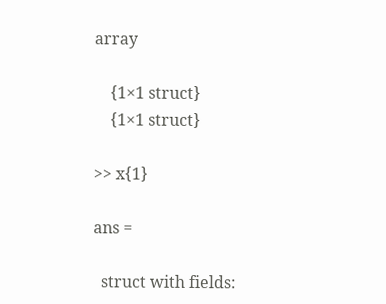array

    {1×1 struct}
    {1×1 struct}

>> x{1}

ans =

  struct with fields: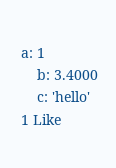a: 1
    b: 3.4000
    c: 'hello'
1 Like